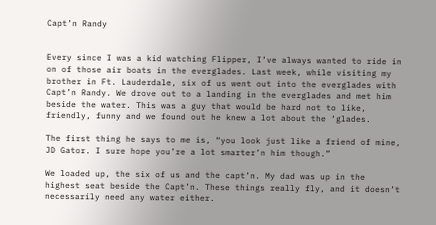Capt’n Randy


Every since I was a kid watching Flipper, I’ve always wanted to ride in on of those air boats in the everglades. Last week, while visiting my brother in Ft. Lauderdale, six of us went out into the everglades with Capt’n Randy. We drove out to a landing in the everglades and met him beside the water. This was a guy that would be hard not to like, friendly, funny and we found out he knew a lot about the ‘glades.

The first thing he says to me is, “you look just like a friend of mine, JD Gator. I sure hope you’re a lot smarter’n him though.”

We loaded up, the six of us and the capt’n. My dad was up in the highest seat beside the Capt’n. These things really fly, and it doesn’t necessarily need any water either.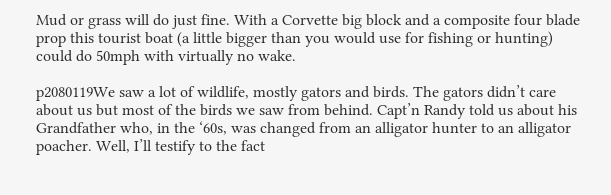Mud or grass will do just fine. With a Corvette big block and a composite four blade prop this tourist boat (a little bigger than you would use for fishing or hunting) could do 50mph with virtually no wake.

p2080119We saw a lot of wildlife, mostly gators and birds. The gators didn’t care about us but most of the birds we saw from behind. Capt’n Randy told us about his Grandfather who, in the ‘60s, was changed from an alligator hunter to an alligator poacher. Well, I’ll testify to the fact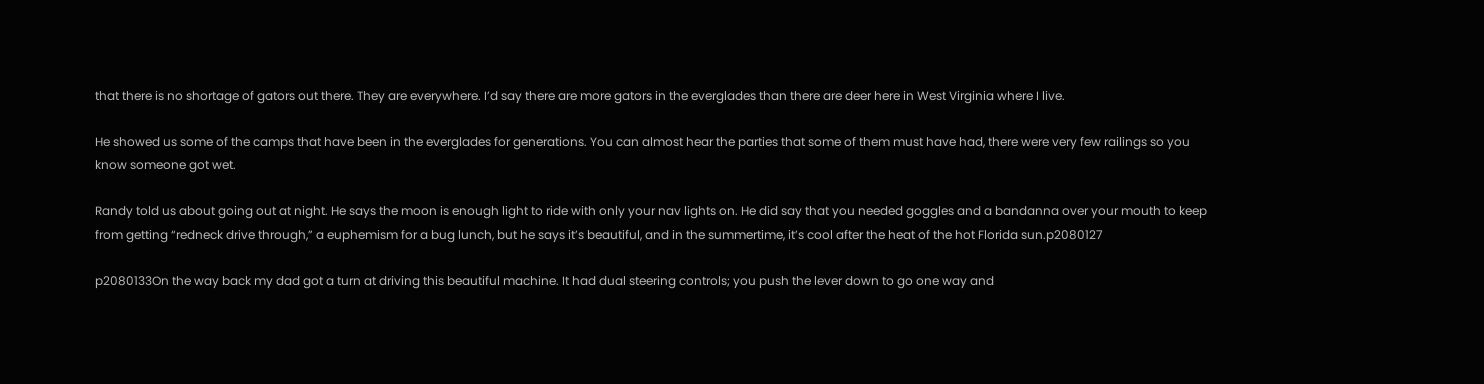that there is no shortage of gators out there. They are everywhere. I’d say there are more gators in the everglades than there are deer here in West Virginia where I live.

He showed us some of the camps that have been in the everglades for generations. You can almost hear the parties that some of them must have had, there were very few railings so you know someone got wet.

Randy told us about going out at night. He says the moon is enough light to ride with only your nav lights on. He did say that you needed goggles and a bandanna over your mouth to keep from getting “redneck drive through,” a euphemism for a bug lunch, but he says it’s beautiful, and in the summertime, it’s cool after the heat of the hot Florida sun.p2080127

p2080133On the way back my dad got a turn at driving this beautiful machine. It had dual steering controls; you push the lever down to go one way and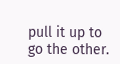pull it up to go the other.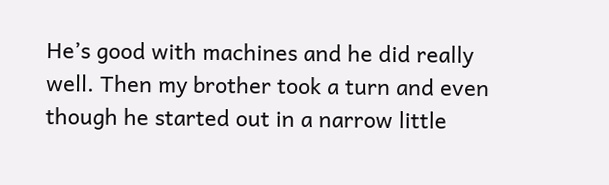He’s good with machines and he did really well. Then my brother took a turn and even though he started out in a narrow little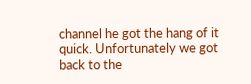channel he got the hang of it quick. Unfortunately we got back to the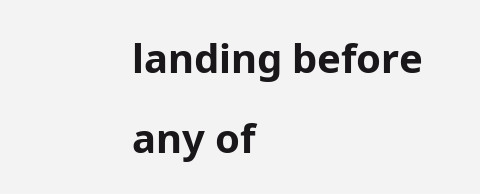landing before any of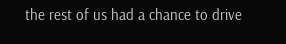the rest of us had a chance to drive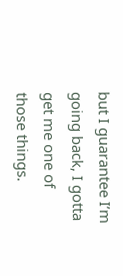but I guarantee I’m going back, I gotta get me one of those things.